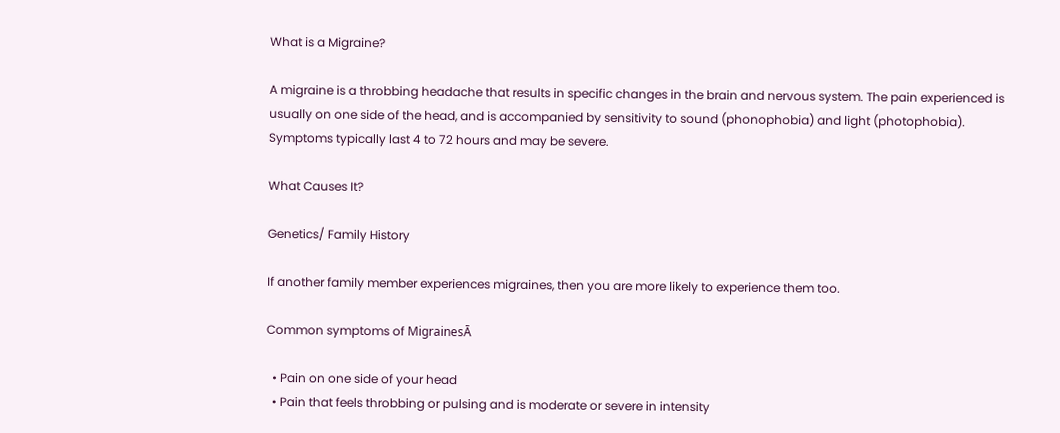What is a Migraine?

A migraine is a throbbing headache that results in specific changes in the brain and nervous system. The pain experienced is usually on one side of the head, and is accompanied by sensitivity to sound (phonophobia) and light (photophobia). Symptoms typically last 4 to 72 hours and may be severe.

What Causes It?

Genetics/ Family History

If another family member experiences migraines, then you are more likely to experience them too.

Common symptoms of MigrainesĀ

  • Pain on one side of your head
  • Pain that feels throbbing or pulsing and is moderate or severe in intensity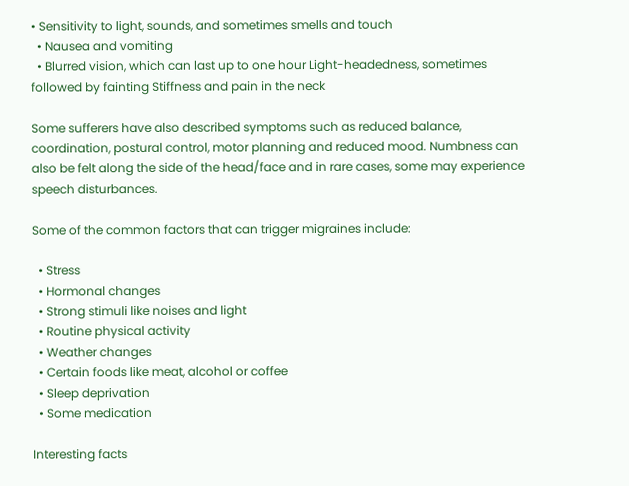• Sensitivity to light, sounds, and sometimes smells and touch
  • Nausea and vomiting
  • Blurred vision, which can last up to one hour Light-headedness, sometimes followed by fainting Stiffness and pain in the neck

Some sufferers have also described symptoms such as reduced balance, coordination, postural control, motor planning and reduced mood. Numbness can also be felt along the side of the head/face and in rare cases, some may experience speech disturbances.

Some of the common factors that can trigger migraines include:

  • Stress
  • Hormonal changes
  • Strong stimuli like noises and light
  • Routine physical activity
  • Weather changes
  • Certain foods like meat, alcohol or coffee
  • Sleep deprivation
  • Some medication

Interesting facts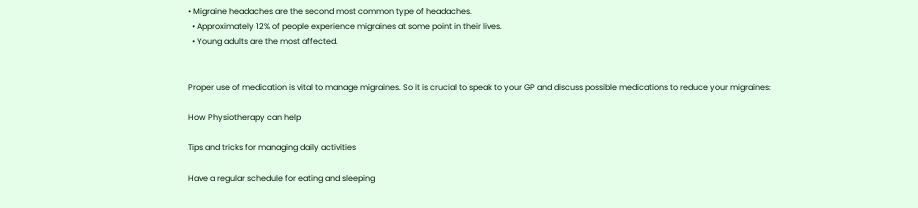• Migraine headaches are the second most common type of headaches.
  • Approximately 12% of people experience migraines at some point in their lives.
  • Young adults are the most affected.


Proper use of medication is vital to manage migraines. So it is crucial to speak to your GP and discuss possible medications to reduce your migraines:

How Physiotherapy can help

Tips and tricks for managing daily activities

Have a regular schedule for eating and sleeping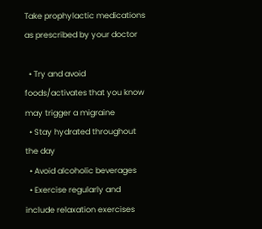Take prophylactic medications as prescribed by your doctor

  • Try and avoid foods/activates that you know may trigger a migraine
  • Stay hydrated throughout the day
  • Avoid alcoholic beverages
  • Exercise regularly and include relaxation exercises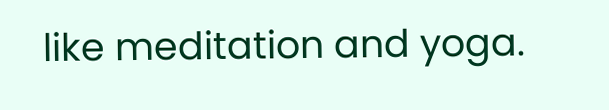like meditation and yoga.